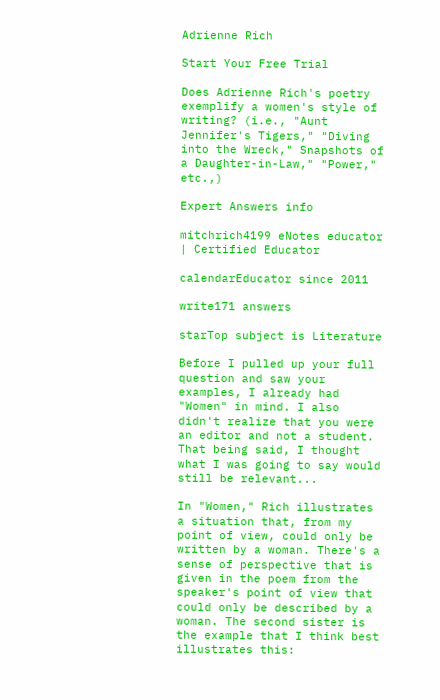Adrienne Rich

Start Your Free Trial

Does Adrienne Rich's poetry exemplify a women's style of writing? (i.e., "Aunt Jennifer's Tigers," "Diving into the Wreck," Snapshots of a Daughter-in-Law," "Power," etc.,)

Expert Answers info

mitchrich4199 eNotes educator | Certified Educator

calendarEducator since 2011

write171 answers

starTop subject is Literature

Before I pulled up your full question and saw your examples, I already had "Women" in mind. I also didn't realize that you were an editor and not a student. That being said, I thought what I was going to say would still be relevant...

In "Women," Rich illustrates a situation that, from my point of view, could only be written by a woman. There's a sense of perspective that is given in the poem from the speaker's point of view that could only be described by a woman. The second sister is the example that I think best illustrates this: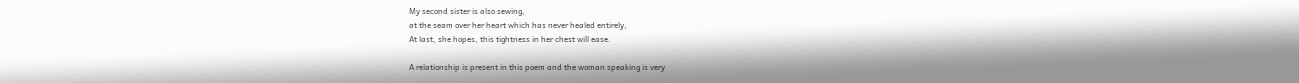My second sister is also sewing,
at the seam over her heart which has never healed entirely,
At last, she hopes, this tightness in her chest will ease.

A relationship is present in this poem and the woman speaking is very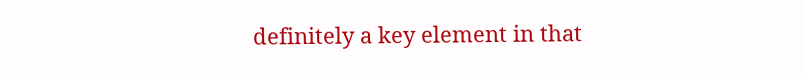definitely a key element in that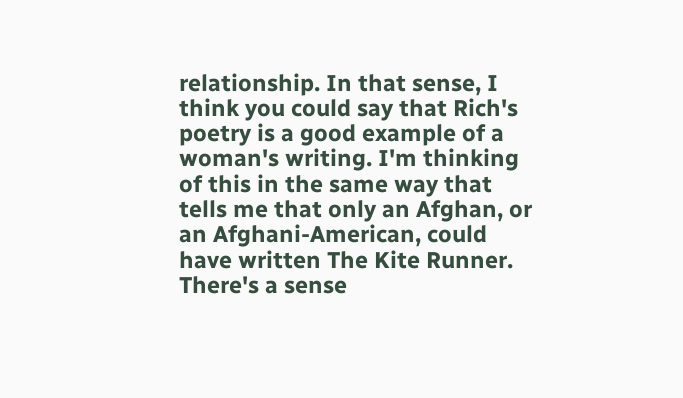relationship. In that sense, I think you could say that Rich's poetry is a good example of a woman's writing. I'm thinking of this in the same way that tells me that only an Afghan, or an Afghani-American, could have written The Kite Runner. There's a sense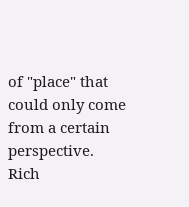of "place" that could only come from a certain perspective. Rich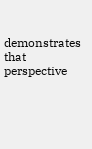demonstrates that perspective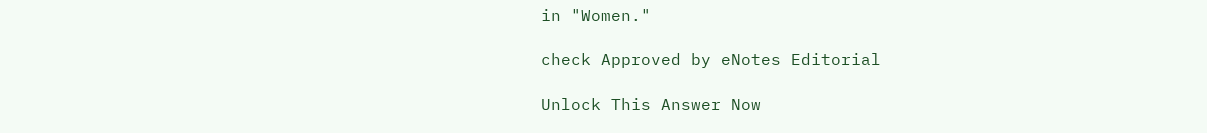in "Women."

check Approved by eNotes Editorial

Unlock This Answer Now